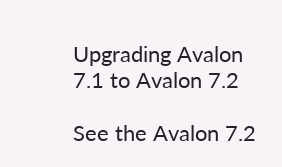Upgrading Avalon 7.1 to Avalon 7.2

See the Avalon 7.2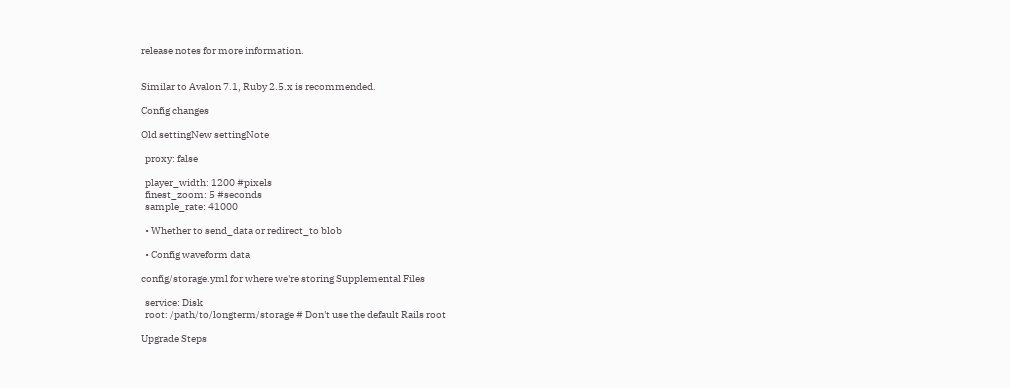release notes for more information.


Similar to Avalon 7.1, Ruby 2.5.x is recommended.

Config changes

Old settingNew settingNote

  proxy: false

  player_width: 1200 #pixels
  finest_zoom: 5 #seconds
  sample_rate: 41000

  • Whether to send_data or redirect_to blob

  • Config waveform data

config/storage.yml for where we're storing Supplemental Files

  service: Disk
  root: /path/to/longterm/storage # Don't use the default Rails root

Upgrade Steps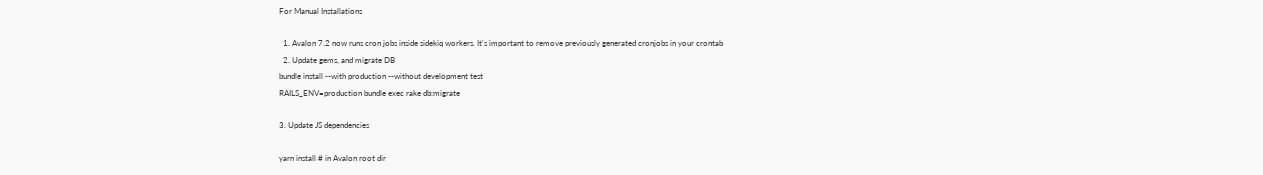For Manual Installations

  1. Avalon 7.2 now runs cron jobs inside sidekiq workers. It's important to remove previously generated cronjobs in your crontab
  2. Update gems, and migrate DB
bundle install --with production --without development test
RAILS_ENV=production bundle exec rake db:migrate

3. Update JS dependencies

yarn install # in Avalon root dir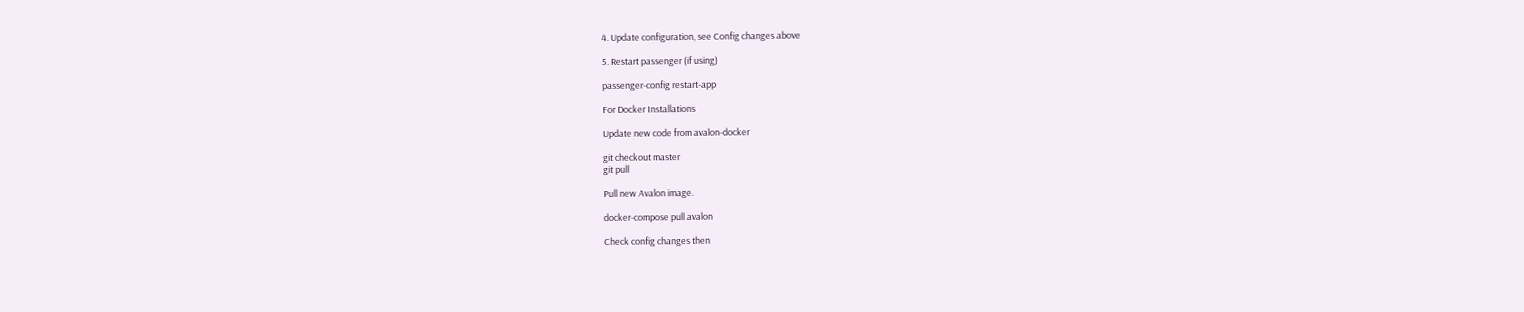4. Update configuration, see Config changes above

5. Restart passenger (if using)

passenger-config restart-app

For Docker Installations

Update new code from avalon-docker

git checkout master
git pull

Pull new Avalon image.

docker-compose pull avalon

Check config changes then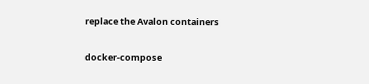replace the Avalon containers

docker-compose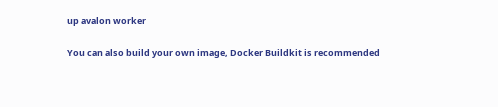up avalon worker

You can also build your own image, Docker Buildkit is recommended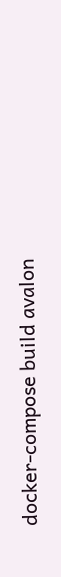docker-compose build avalon